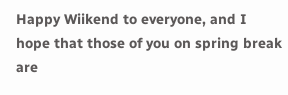Happy Wiikend to everyone, and I hope that those of you on spring break are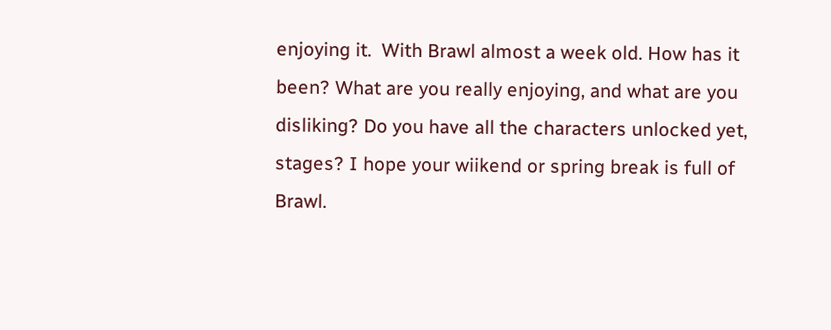enjoying it.  With Brawl almost a week old. How has it been? What are you really enjoying, and what are you disliking? Do you have all the characters unlocked yet, stages? I hope your wiikend or spring break is full of Brawl.